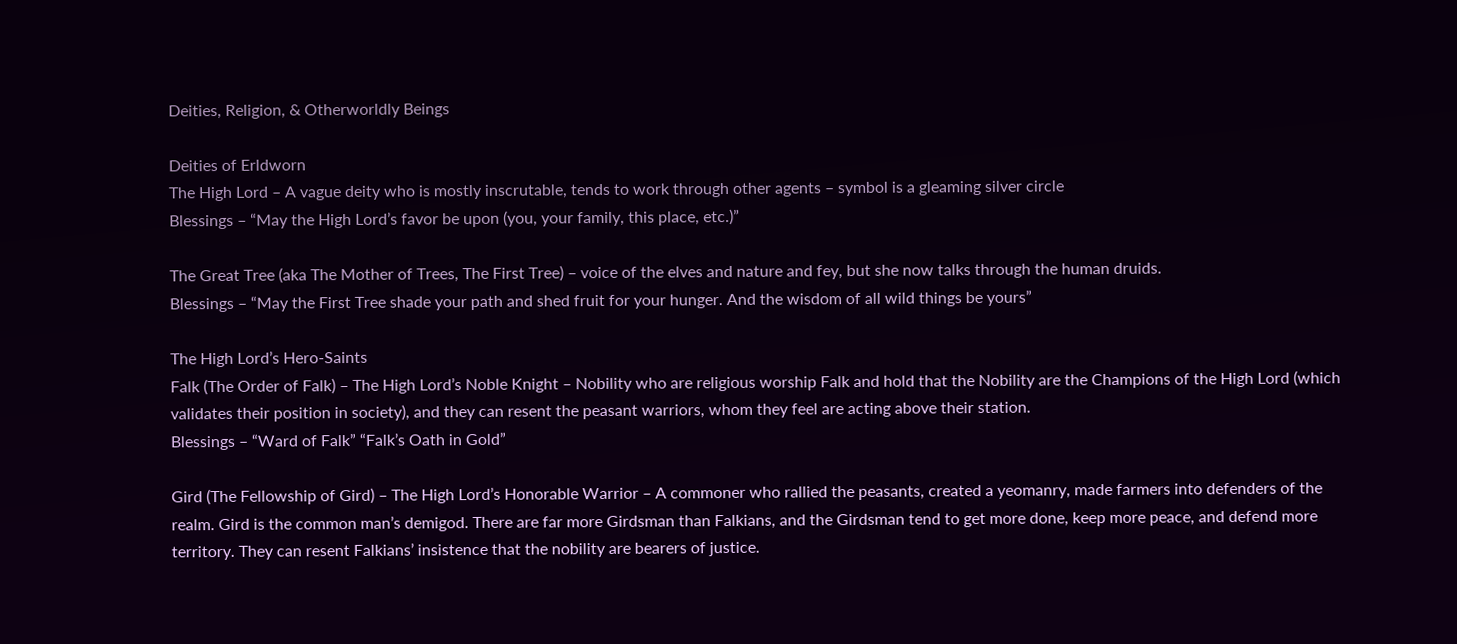Deities, Religion, & Otherworldly Beings

Deities of Erldworn
The High Lord – A vague deity who is mostly inscrutable, tends to work through other agents – symbol is a gleaming silver circle
Blessings – “May the High Lord’s favor be upon (you, your family, this place, etc.)”

The Great Tree (aka The Mother of Trees, The First Tree) – voice of the elves and nature and fey, but she now talks through the human druids.
Blessings – “May the First Tree shade your path and shed fruit for your hunger. And the wisdom of all wild things be yours”

The High Lord’s Hero-Saints
Falk (The Order of Falk) – The High Lord’s Noble Knight – Nobility who are religious worship Falk and hold that the Nobility are the Champions of the High Lord (which validates their position in society), and they can resent the peasant warriors, whom they feel are acting above their station.
Blessings – “Ward of Falk” “Falk’s Oath in Gold”

Gird (The Fellowship of Gird) – The High Lord’s Honorable Warrior – A commoner who rallied the peasants, created a yeomanry, made farmers into defenders of the realm. Gird is the common man’s demigod. There are far more Girdsman than Falkians, and the Girdsman tend to get more done, keep more peace, and defend more territory. They can resent Falkians’ insistence that the nobility are bearers of justice.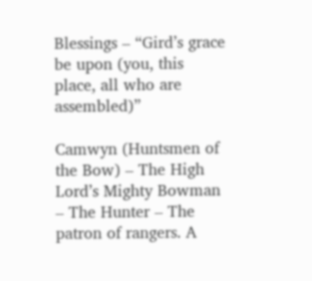Blessings – “Gird’s grace be upon (you, this place, all who are assembled)”

Camwyn (Huntsmen of the Bow) – The High Lord’s Mighty Bowman – The Hunter – The patron of rangers. A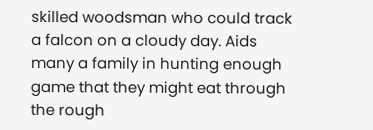skilled woodsman who could track a falcon on a cloudy day. Aids many a family in hunting enough game that they might eat through the rough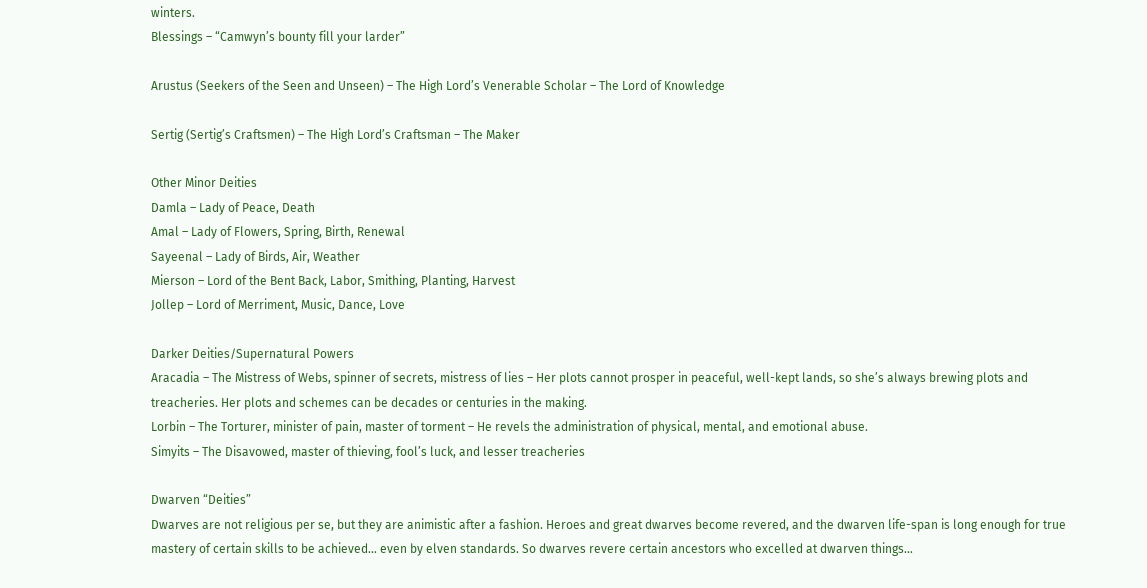winters.
Blessings – “Camwyn’s bounty fill your larder”

Arustus (Seekers of the Seen and Unseen) – The High Lord’s Venerable Scholar – The Lord of Knowledge

Sertig (Sertig’s Craftsmen) – The High Lord’s Craftsman – The Maker

Other Minor Deities
Damla – Lady of Peace, Death
Amal – Lady of Flowers, Spring, Birth, Renewal
Sayeenal – Lady of Birds, Air, Weather
Mierson – Lord of the Bent Back, Labor, Smithing, Planting, Harvest
Jollep – Lord of Merriment, Music, Dance, Love

Darker Deities/Supernatural Powers
Aracadia – The Mistress of Webs, spinner of secrets, mistress of lies – Her plots cannot prosper in peaceful, well-kept lands, so she’s always brewing plots and treacheries. Her plots and schemes can be decades or centuries in the making.
Lorbin – The Torturer, minister of pain, master of torment – He revels the administration of physical, mental, and emotional abuse.
Simyits – The Disavowed, master of thieving, fool’s luck, and lesser treacheries

Dwarven “Deities”
Dwarves are not religious per se, but they are animistic after a fashion. Heroes and great dwarves become revered, and the dwarven life-span is long enough for true mastery of certain skills to be achieved… even by elven standards. So dwarves revere certain ancestors who excelled at dwarven things…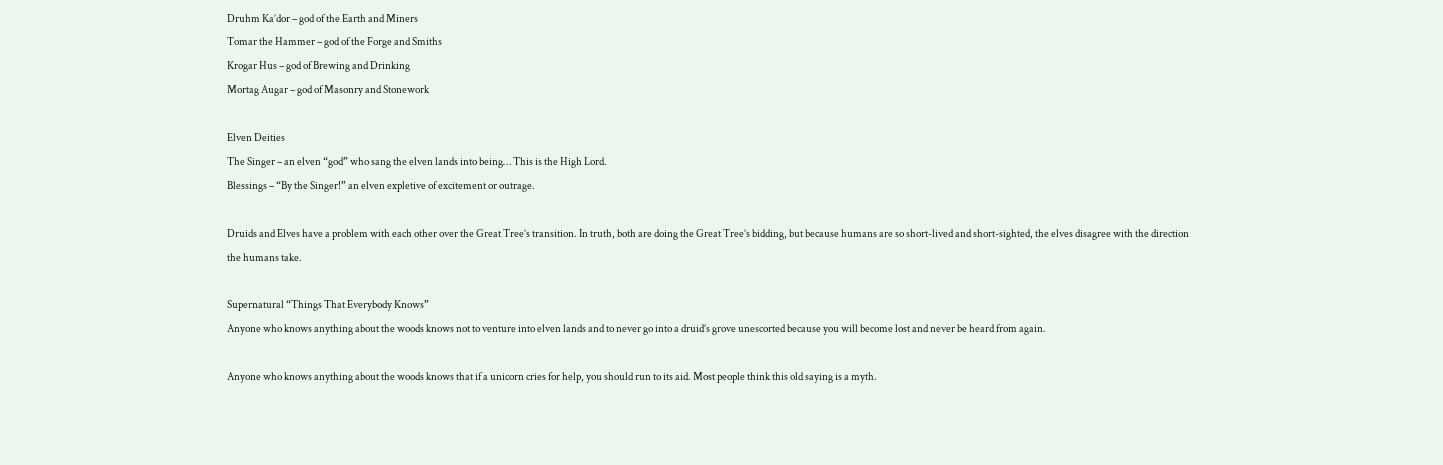Druhm Ka’dor – god of the Earth and Miners
Tomar the Hammer – god of the Forge and Smiths
Krogar Hus – god of Brewing and Drinking
Mortag Augar – god of Masonry and Stonework

Elven Deities
The Singer – an elven “god” who sang the elven lands into being… This is the High Lord.
Blessings – “By the Singer!” an elven expletive of excitement or outrage.

Druids and Elves have a problem with each other over the Great Tree’s transition. In truth, both are doing the Great Tree’s bidding, but because humans are so short-lived and short-sighted, the elves disagree with the direction the humans take.

Supernatural “Things That Everybody Knows”
Anyone who knows anything about the woods knows not to venture into elven lands and to never go into a druid’s grove unescorted because you will become lost and never be heard from again.

Anyone who knows anything about the woods knows that if a unicorn cries for help, you should run to its aid. Most people think this old saying is a myth.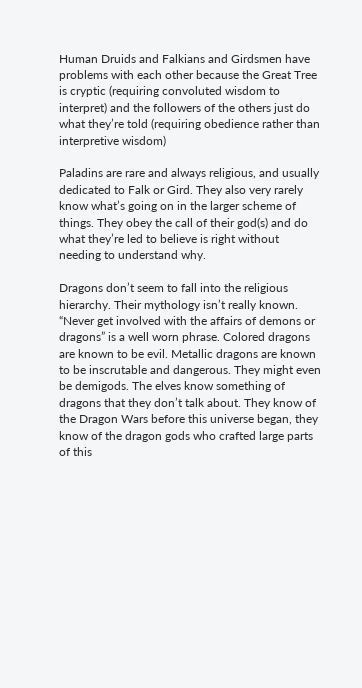Human Druids and Falkians and Girdsmen have problems with each other because the Great Tree is cryptic (requiring convoluted wisdom to interpret) and the followers of the others just do what they’re told (requiring obedience rather than interpretive wisdom)

Paladins are rare and always religious, and usually dedicated to Falk or Gird. They also very rarely know what’s going on in the larger scheme of things. They obey the call of their god(s) and do what they’re led to believe is right without needing to understand why.

Dragons don’t seem to fall into the religious hierarchy. Their mythology isn’t really known. “Never get involved with the affairs of demons or dragons” is a well worn phrase. Colored dragons are known to be evil. Metallic dragons are known to be inscrutable and dangerous. They might even be demigods. The elves know something of dragons that they don’t talk about. They know of the Dragon Wars before this universe began, they know of the dragon gods who crafted large parts of this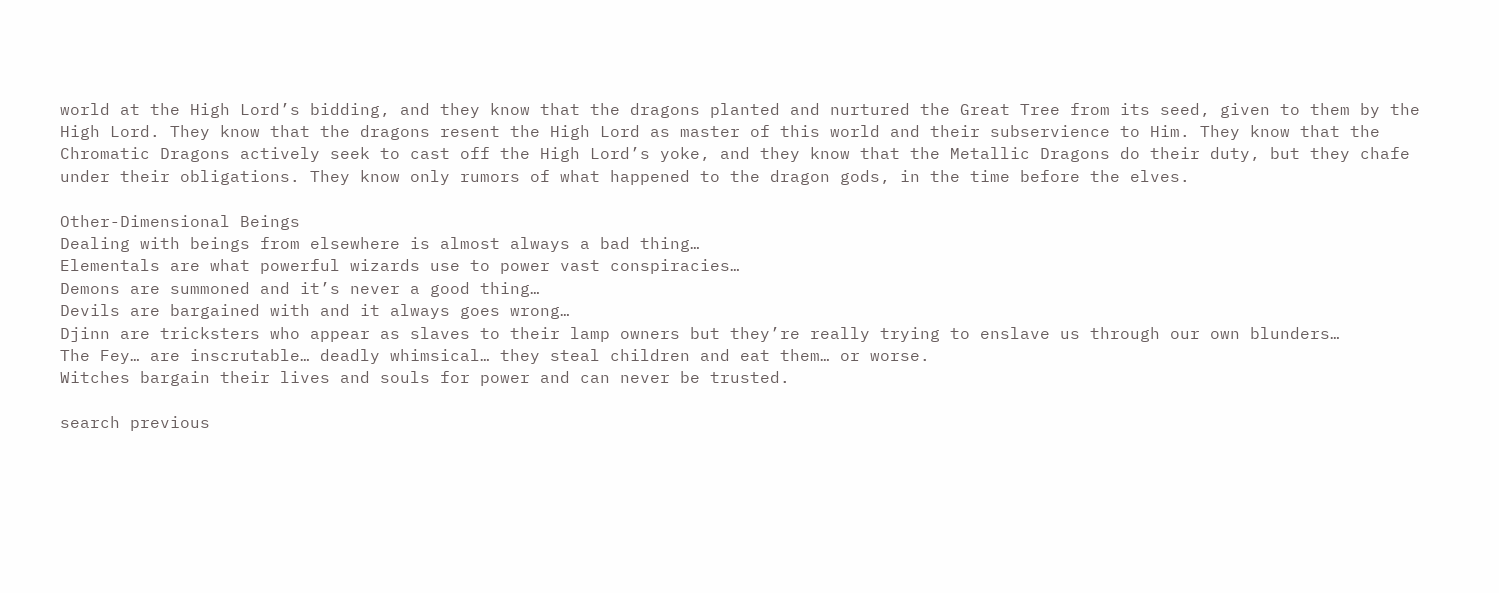world at the High Lord’s bidding, and they know that the dragons planted and nurtured the Great Tree from its seed, given to them by the High Lord. They know that the dragons resent the High Lord as master of this world and their subservience to Him. They know that the Chromatic Dragons actively seek to cast off the High Lord’s yoke, and they know that the Metallic Dragons do their duty, but they chafe under their obligations. They know only rumors of what happened to the dragon gods, in the time before the elves.

Other-Dimensional Beings
Dealing with beings from elsewhere is almost always a bad thing…
Elementals are what powerful wizards use to power vast conspiracies…
Demons are summoned and it’s never a good thing…
Devils are bargained with and it always goes wrong…
Djinn are tricksters who appear as slaves to their lamp owners but they’re really trying to enslave us through our own blunders…
The Fey… are inscrutable… deadly whimsical… they steal children and eat them… or worse.
Witches bargain their lives and souls for power and can never be trusted.

search previous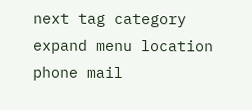next tag category expand menu location phone mail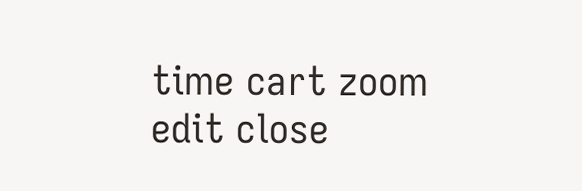time cart zoom edit close